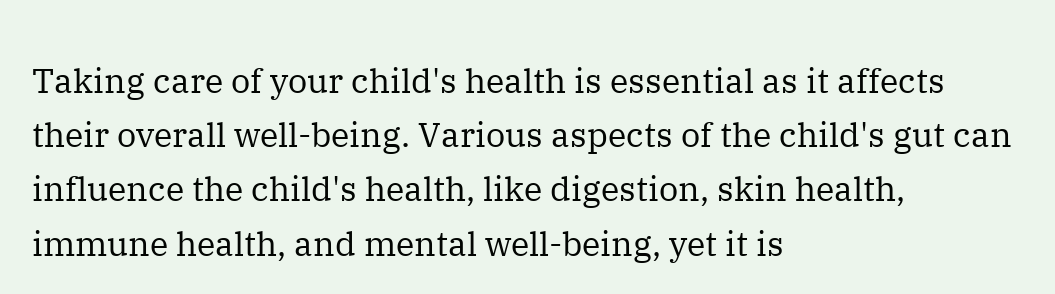Taking care of your child's health is essential as it affects their overall well-being. Various aspects of the child's gut can influence the child's health, like digestion, skin health, immune health, and mental well-being, yet it is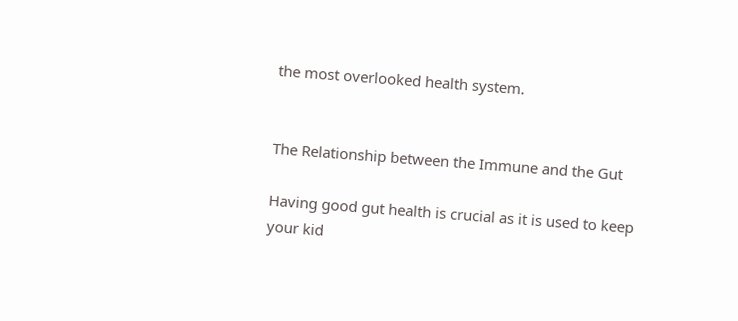the most overlooked health system.


The Relationship between the Immune and the Gut

Having good gut health is crucial as it is used to keep your kid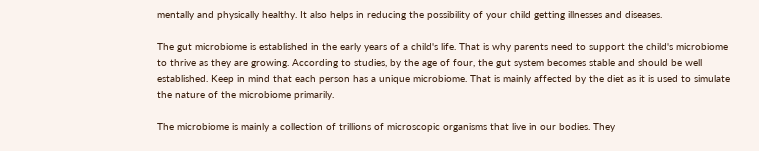mentally and physically healthy. It also helps in reducing the possibility of your child getting illnesses and diseases.

The gut microbiome is established in the early years of a child's life. That is why parents need to support the child's microbiome to thrive as they are growing. According to studies, by the age of four, the gut system becomes stable and should be well established. Keep in mind that each person has a unique microbiome. That is mainly affected by the diet as it is used to simulate the nature of the microbiome primarily.

The microbiome is mainly a collection of trillions of microscopic organisms that live in our bodies. They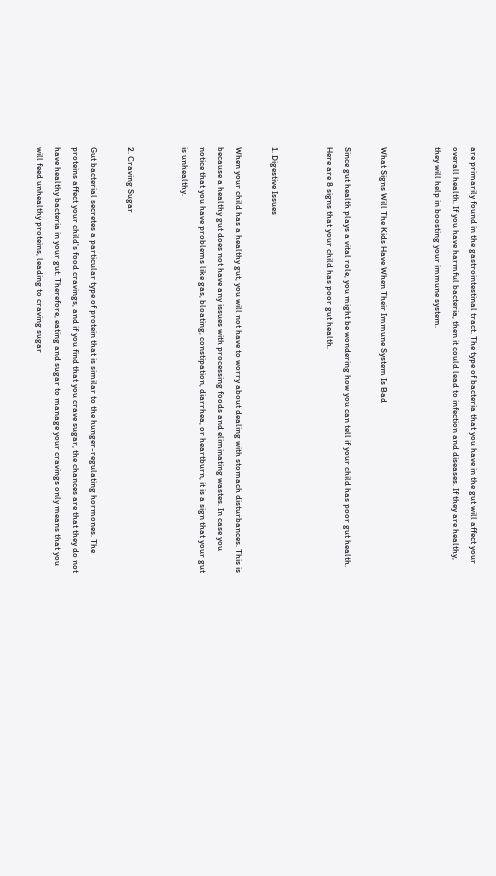are primarily found in the gastrointestinal tract. The type of bacteria that you have in the gut will affect your overall health. If you have harmful bacteria, then it could lead to infection and diseases. If they are healthy, they will help in boosting your immune system.


What Signs Will The Kids Have When Their Immune System Is Bad

Since gut health plays a vital role, you might be wondering how you can tell if your child has poor gut health. Here are 8 signs that your child has poor gut health.


1. Digestive Issues

When your child has a healthy gut, you will not have to worry about dealing with stomach disturbances. This is because a healthy gut does not have any issues with processing foods and eliminating wastes. In case you notice that you have problems like gas, bloating, constipation, diarrhea, or heartburn, it is a sign that your gut is unhealthy.


2. Craving Sugar

Gut bacterial secretes a particular type of protein that is similar to the hunger-regulating hormones. The proteins affect your child's food cravings, and if you find that you crave sugar, the chances are that they do not have healthy bacteria in your gut. Therefore, eating and sugar to manage your cravings only means that you will feed unhealthy proteins, leading to craving sugar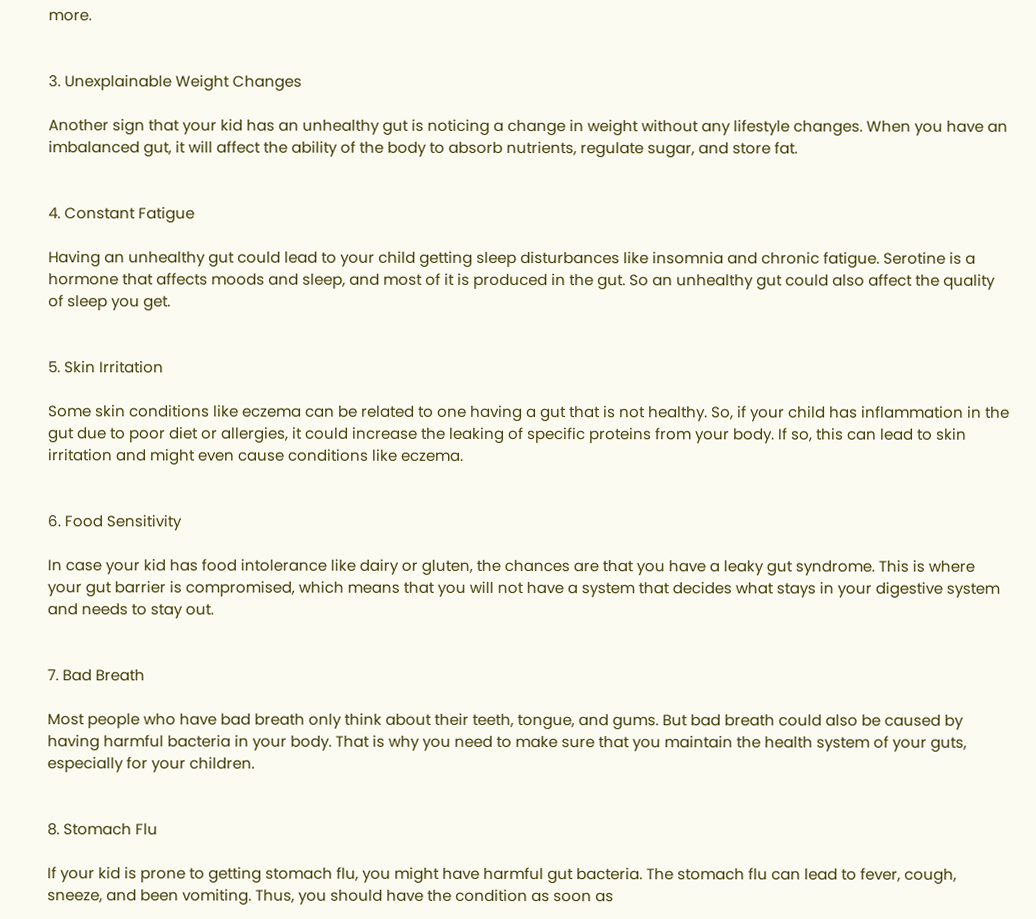more.


3. Unexplainable Weight Changes

Another sign that your kid has an unhealthy gut is noticing a change in weight without any lifestyle changes. When you have an imbalanced gut, it will affect the ability of the body to absorb nutrients, regulate sugar, and store fat.


4. Constant Fatigue

Having an unhealthy gut could lead to your child getting sleep disturbances like insomnia and chronic fatigue. Serotine is a hormone that affects moods and sleep, and most of it is produced in the gut. So an unhealthy gut could also affect the quality of sleep you get.


5. Skin Irritation

Some skin conditions like eczema can be related to one having a gut that is not healthy. So, if your child has inflammation in the gut due to poor diet or allergies, it could increase the leaking of specific proteins from your body. If so, this can lead to skin irritation and might even cause conditions like eczema.


6. Food Sensitivity

In case your kid has food intolerance like dairy or gluten, the chances are that you have a leaky gut syndrome. This is where your gut barrier is compromised, which means that you will not have a system that decides what stays in your digestive system and needs to stay out.


7. Bad Breath

Most people who have bad breath only think about their teeth, tongue, and gums. But bad breath could also be caused by having harmful bacteria in your body. That is why you need to make sure that you maintain the health system of your guts, especially for your children.


8. Stomach Flu

If your kid is prone to getting stomach flu, you might have harmful gut bacteria. The stomach flu can lead to fever, cough, sneeze, and been vomiting. Thus, you should have the condition as soon as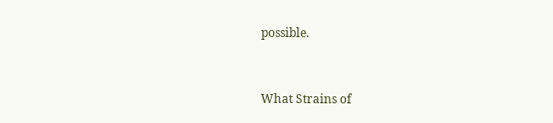possible.


What Strains of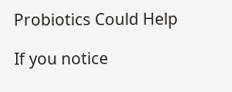Probiotics Could Help

If you notice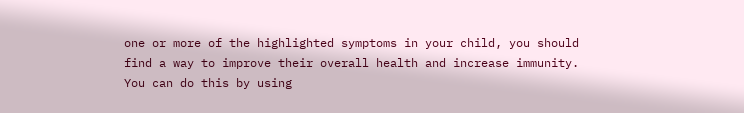one or more of the highlighted symptoms in your child, you should find a way to improve their overall health and increase immunity. You can do this by using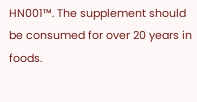HN001™. The supplement should be consumed for over 20 years in foods.